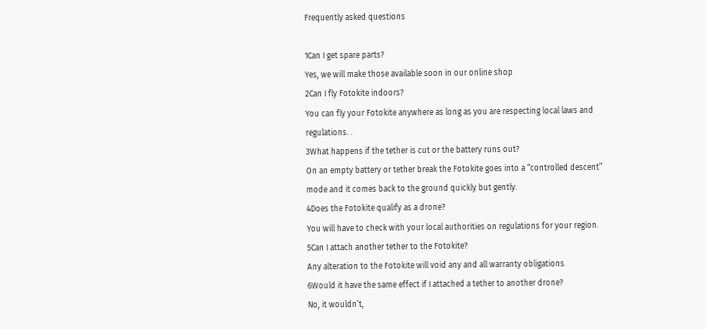Frequently asked questions

1Can I get spare parts?
Yes, we will make those available soon in our online shop
2Can I fly Fotokite indoors?
You can fly your Fotokite anywhere as long as you are respecting local laws and regulations. .
3What happens if the tether is cut or the battery runs out?
On an empty battery or tether break the Fotokite goes into a “controlled descent” mode and it comes back to the ground quickly but gently.
4Does the Fotokite qualify as a drone?
You will have to check with your local authorities on regulations for your region.
5Can I attach another tether to the Fotokite?
Any alteration to the Fotokite will void any and all warranty obligations
6Would it have the same effect if I attached a tether to another drone?
No, it wouldn’t,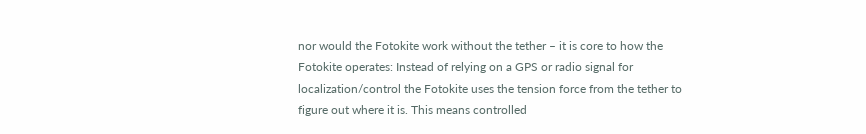nor would the Fotokite work without the tether – it is core to how the Fotokite operates: Instead of relying on a GPS or radio signal for localization/control the Fotokite uses the tension force from the tether to figure out where it is. This means controlled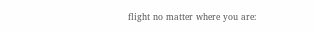flight no matter where you are: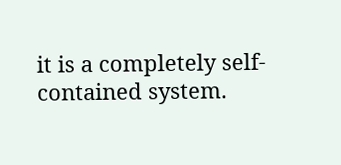it is a completely self-contained system.